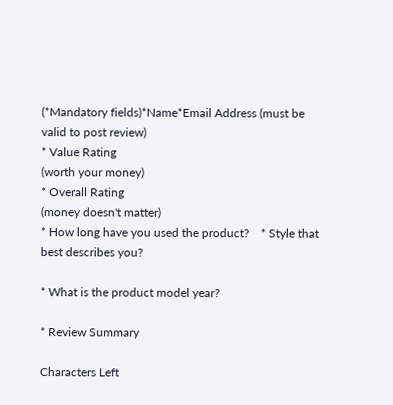(*Mandatory fields)*Name*Email Address (must be valid to post review)
* Value Rating
(worth your money)
* Overall Rating
(money doesn't matter)
* How long have you used the product?    * Style that best describes you?

* What is the product model year?

* Review Summary

Characters Left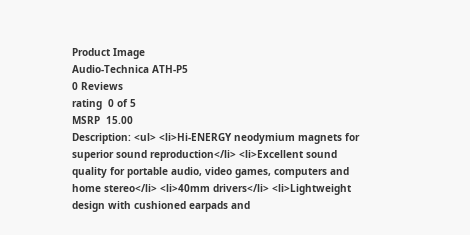Product Image
Audio-Technica ATH-P5
0 Reviews
rating  0 of 5
MSRP  15.00
Description: <ul> <li>Hi-ENERGY neodymium magnets for superior sound reproduction</li> <li>Excellent sound quality for portable audio, video games, computers and home stereo</li> <li>40mm drivers</li> <li>Lightweight design with cushioned earpads and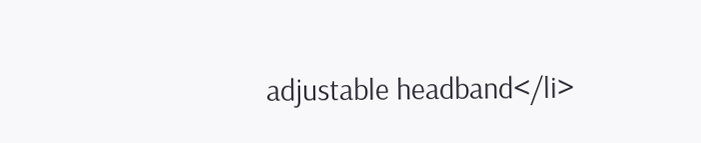adjustable headband</li>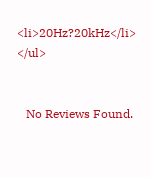<li>20Hz?20kHz</li> </ul>


   No Reviews Found.